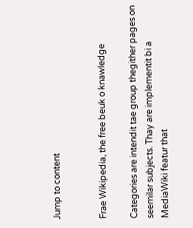Jump to content


Frae Wikipedia, the free beuk o knawledge

Categories are intendit tae group thegither pages on seemilar subjects. Thay are implementit bi a MediaWiki featur that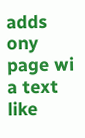adds ony page wi a text like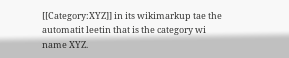[[Category:XYZ]] in its wikimarkup tae the automatit leetin that is the category wi name XYZ.